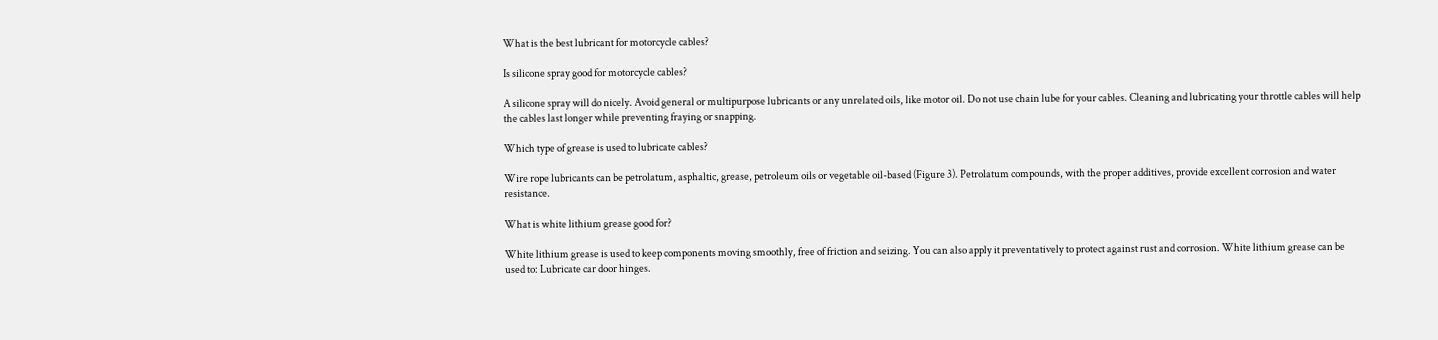What is the best lubricant for motorcycle cables?

Is silicone spray good for motorcycle cables?

A silicone spray will do nicely. Avoid general or multipurpose lubricants or any unrelated oils, like motor oil. Do not use chain lube for your cables. Cleaning and lubricating your throttle cables will help the cables last longer while preventing fraying or snapping.

Which type of grease is used to lubricate cables?

Wire rope lubricants can be petrolatum, asphaltic, grease, petroleum oils or vegetable oil-based (Figure 3). Petrolatum compounds, with the proper additives, provide excellent corrosion and water resistance.

What is white lithium grease good for?

White lithium grease is used to keep components moving smoothly, free of friction and seizing. You can also apply it preventatively to protect against rust and corrosion. White lithium grease can be used to: Lubricate car door hinges.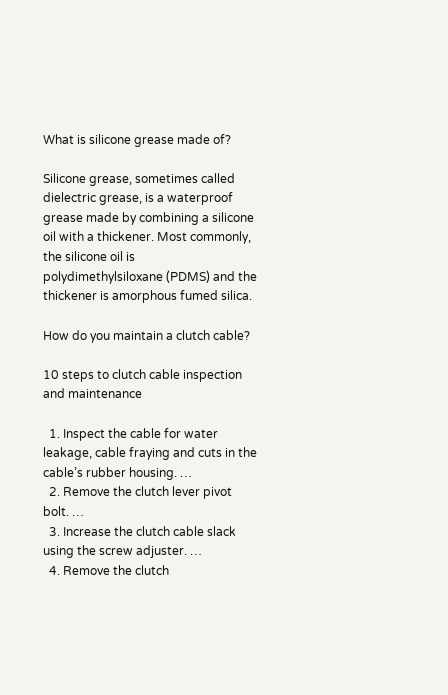What is silicone grease made of?

Silicone grease, sometimes called dielectric grease, is a waterproof grease made by combining a silicone oil with a thickener. Most commonly, the silicone oil is polydimethylsiloxane (PDMS) and the thickener is amorphous fumed silica.

How do you maintain a clutch cable?

10 steps to clutch cable inspection and maintenance

  1. Inspect the cable for water leakage, cable fraying and cuts in the cable’s rubber housing. …
  2. Remove the clutch lever pivot bolt. …
  3. Increase the clutch cable slack using the screw adjuster. …
  4. Remove the clutch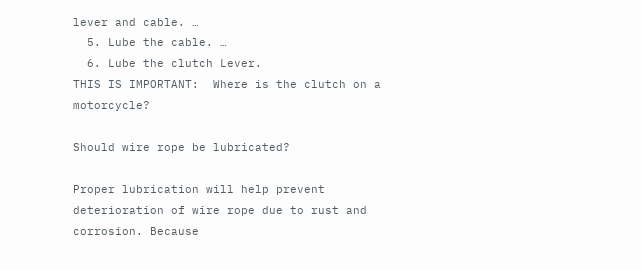lever and cable. …
  5. Lube the cable. …
  6. Lube the clutch Lever.
THIS IS IMPORTANT:  Where is the clutch on a motorcycle?

Should wire rope be lubricated?

Proper lubrication will help prevent deterioration of wire rope due to rust and corrosion. Because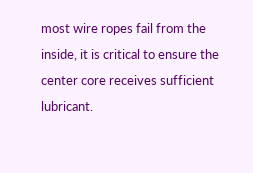most wire ropes fail from the inside, it is critical to ensure the center core receives sufficient lubricant.